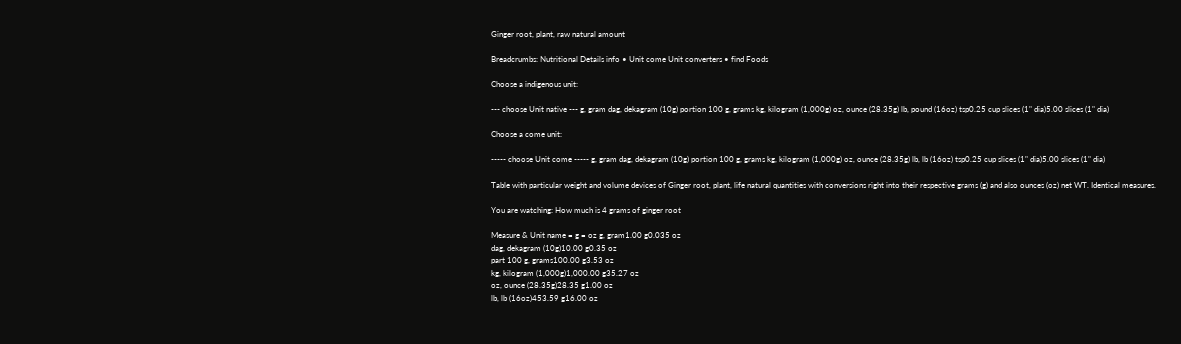Ginger root, plant, raw natural amount

Breadcrumbs: Nutritional Details info • Unit come Unit converters • find Foods

Choose a indigenous unit:

--- choose Unit native --- g, gram dag, dekagram (10g) portion 100 g, grams kg, kilogram (1,000g) oz, ounce (28.35g) lb, pound (16oz) tsp0.25 cup slices (1" dia)5.00 slices (1" dia)

Choose a come unit:

----- choose Unit come ----- g, gram dag, dekagram (10g) portion 100 g, grams kg, kilogram (1,000g) oz, ounce (28.35g) lb, lb (16oz) tsp0.25 cup slices (1" dia)5.00 slices (1" dia)

Table with particular weight and volume devices of Ginger root, plant, life natural quantities with conversions right into their respective grams (g) and also ounces (oz) net WT. Identical measures.

You are watching: How much is 4 grams of ginger root

Measure & Unit name = g = oz g, gram1.00 g0.035 oz
dag, dekagram (10g)10.00 g0.35 oz
part 100 g, grams100.00 g3.53 oz
kg, kilogram (1,000g)1,000.00 g35.27 oz
oz, ounce (28.35g)28.35 g1.00 oz
lb, lb (16oz)453.59 g16.00 oz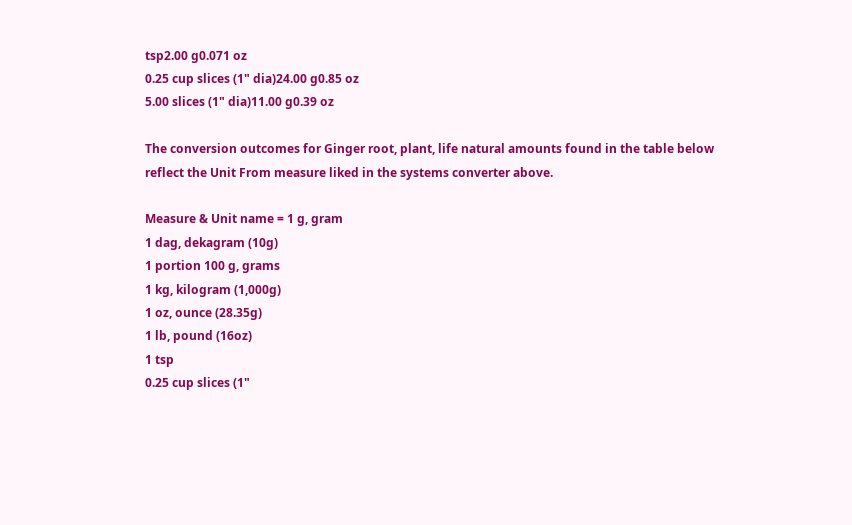tsp2.00 g0.071 oz
0.25 cup slices (1" dia)24.00 g0.85 oz
5.00 slices (1" dia)11.00 g0.39 oz

The conversion outcomes for Ginger root, plant, life natural amounts found in the table below reflect the Unit From measure liked in the systems converter above.

Measure & Unit name = 1 g, gram
1 dag, dekagram (10g)
1 portion 100 g, grams
1 kg, kilogram (1,000g)
1 oz, ounce (28.35g)
1 lb, pound (16oz)
1 tsp
0.25 cup slices (1"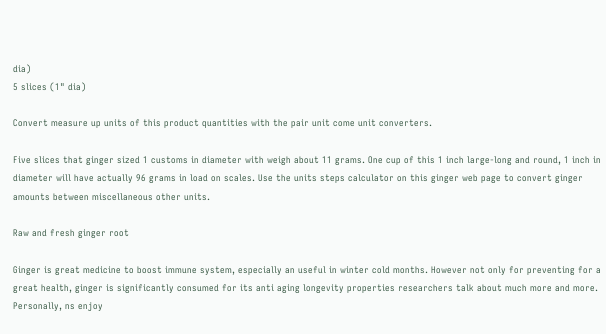dia)
5 slices (1" dia)

Convert measure up units of this product quantities with the pair unit come unit converters.

Five slices that ginger sized 1 customs in diameter with weigh about 11 grams. One cup of this 1 inch large-long and round, 1 inch in diameter will have actually 96 grams in load on scales. Use the units steps calculator on this ginger web page to convert ginger amounts between miscellaneous other units.

Raw and fresh ginger root

Ginger is great medicine to boost immune system, especially an useful in winter cold months. However not only for preventing for a great health, ginger is significantly consumed for its anti aging longevity properties researchers talk about much more and more. Personally, ns enjoy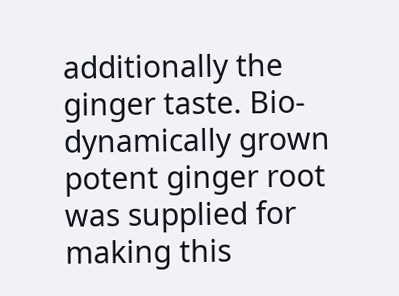additionally the ginger taste. Bio-dynamically grown potent ginger root was supplied for making this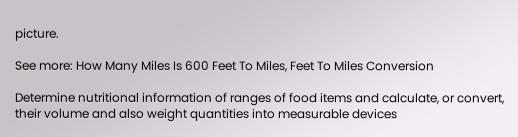picture.

See more: How Many Miles Is 600 Feet To Miles, Feet To Miles Conversion

Determine nutritional information of ranges of food items and calculate, or convert, their volume and also weight quantities into measurable devices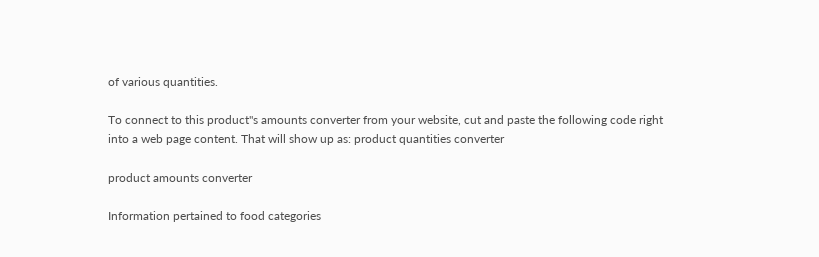of various quantities.

To connect to this product"s amounts converter from your website, cut and paste the following code right into a web page content. That will show up as: product quantities converter

product amounts converter

Information pertained to food categories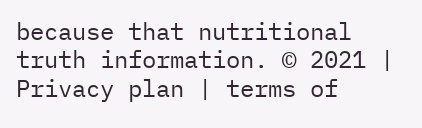because that nutritional truth information. © 2021 | Privacy plan | terms of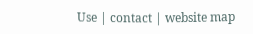Use | contact | website map